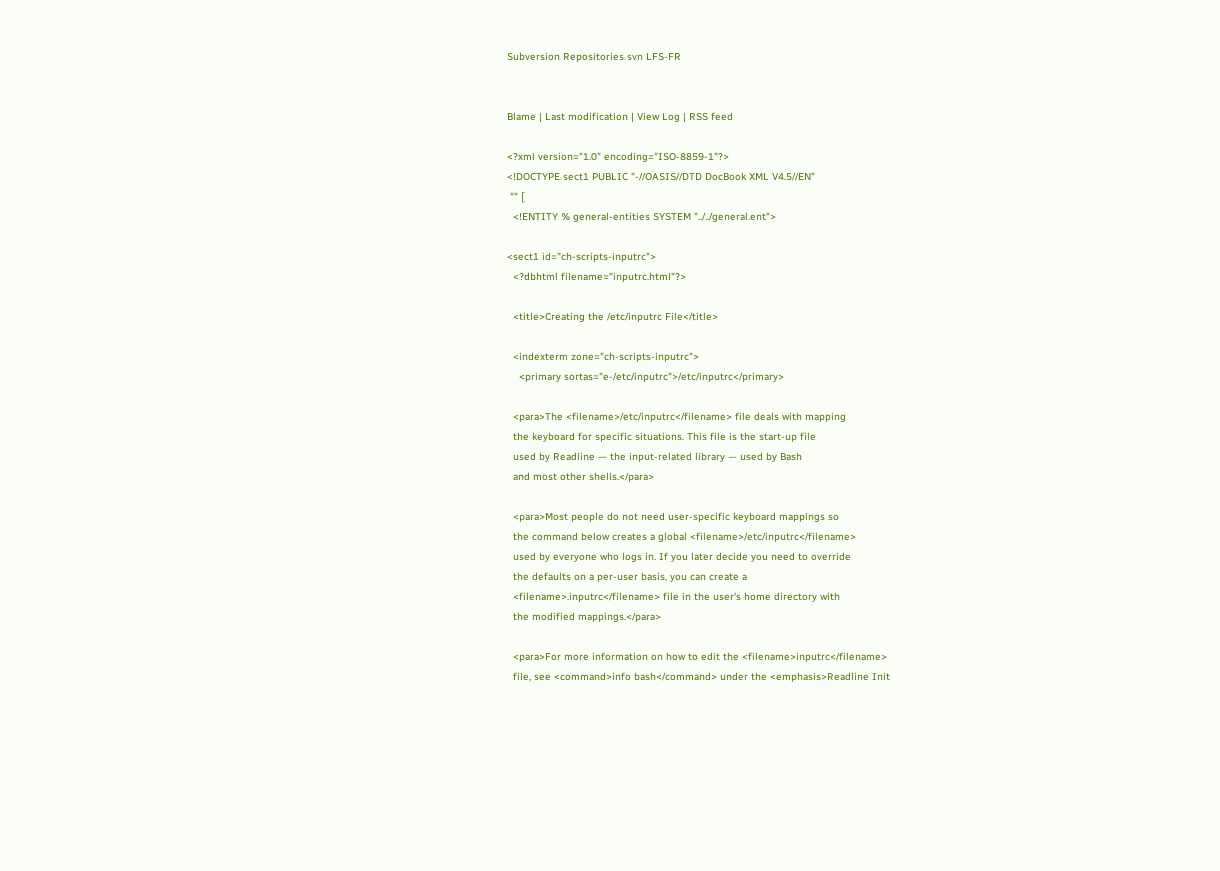Subversion Repositories svn LFS-FR


Blame | Last modification | View Log | RSS feed

<?xml version="1.0" encoding="ISO-8859-1"?>
<!DOCTYPE sect1 PUBLIC "-//OASIS//DTD DocBook XML V4.5//EN"
 "" [
  <!ENTITY % general-entities SYSTEM "../../general.ent">

<sect1 id="ch-scripts-inputrc">
  <?dbhtml filename="inputrc.html"?>

  <title>Creating the /etc/inputrc File</title>

  <indexterm zone="ch-scripts-inputrc">
    <primary sortas="e-/etc/inputrc">/etc/inputrc</primary>

  <para>The <filename>/etc/inputrc</filename> file deals with mapping
  the keyboard for specific situations. This file is the start-up file
  used by Readline — the input-related library — used by Bash
  and most other shells.</para>

  <para>Most people do not need user-specific keyboard mappings so
  the command below creates a global <filename>/etc/inputrc</filename>
  used by everyone who logs in. If you later decide you need to override
  the defaults on a per-user basis, you can create a
  <filename>.inputrc</filename> file in the user's home directory with
  the modified mappings.</para>

  <para>For more information on how to edit the <filename>inputrc</filename>
  file, see <command>info bash</command> under the <emphasis>Readline Init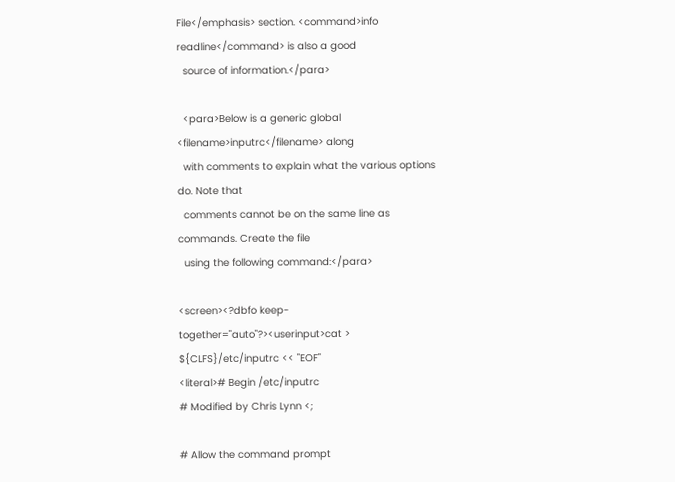File</emphasis> section. <command>info readline</command> is also a good
  source of information.</para>

  <para>Below is a generic global <filename>inputrc</filename> along
  with comments to explain what the various options do. Note that
  comments cannot be on the same line as commands. Create the file
  using the following command:</para>

<screen><?dbfo keep-together="auto"?><userinput>cat > ${CLFS}/etc/inputrc << "EOF"
<literal># Begin /etc/inputrc
# Modified by Chris Lynn <;

# Allow the command prompt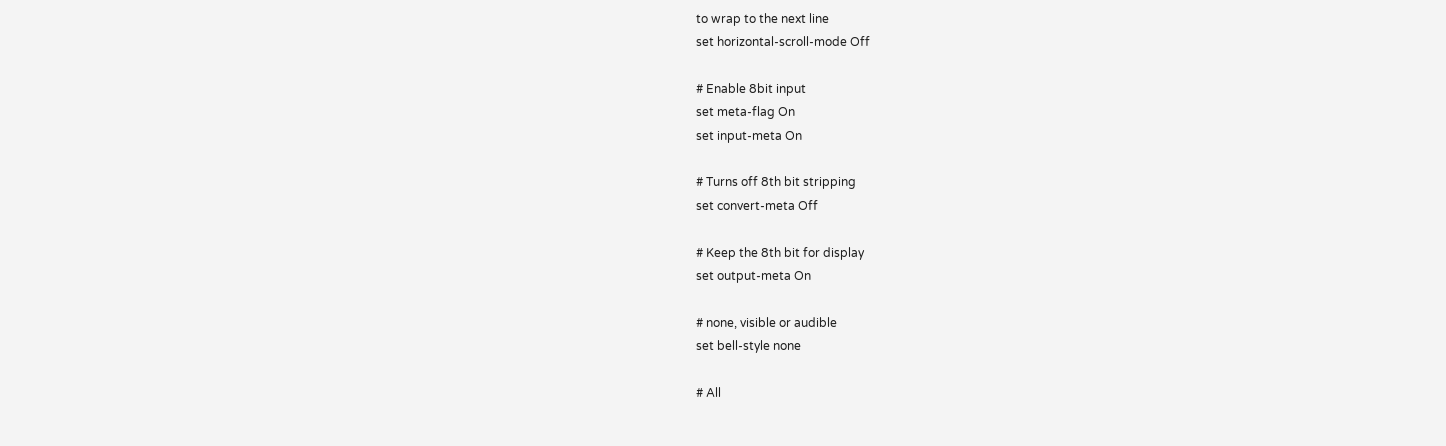to wrap to the next line
set horizontal-scroll-mode Off

# Enable 8bit input
set meta-flag On
set input-meta On

# Turns off 8th bit stripping
set convert-meta Off

# Keep the 8th bit for display
set output-meta On

# none, visible or audible
set bell-style none

# All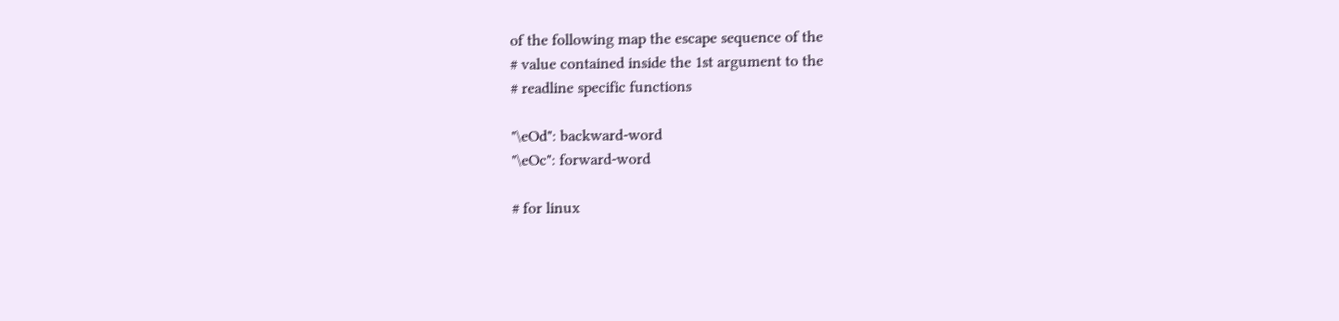of the following map the escape sequence of the
# value contained inside the 1st argument to the
# readline specific functions

"\eOd": backward-word
"\eOc": forward-word

# for linux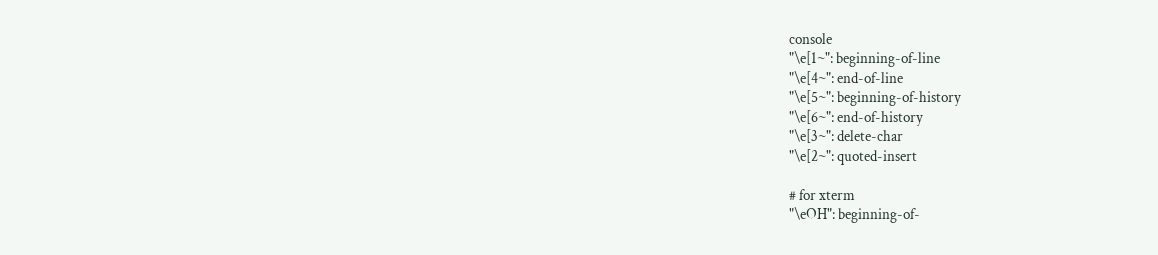console
"\e[1~": beginning-of-line
"\e[4~": end-of-line
"\e[5~": beginning-of-history
"\e[6~": end-of-history
"\e[3~": delete-char
"\e[2~": quoted-insert

# for xterm
"\eOH": beginning-of-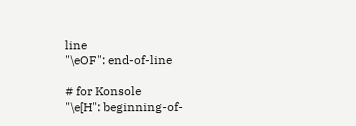line
"\eOF": end-of-line

# for Konsole
"\e[H": beginning-of-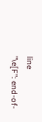line
"\e[F": end-of-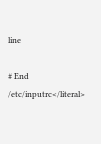line

# End /etc/inputrc</literal>